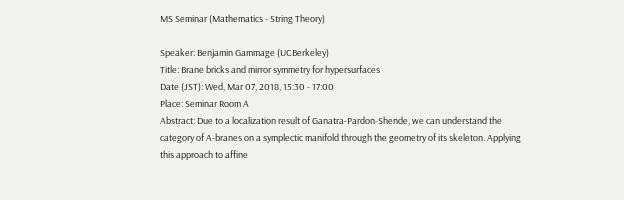MS Seminar (Mathematics - String Theory)

Speaker: Benjamin Gammage (UCBerkeley)
Title: Brane bricks and mirror symmetry for hypersurfaces
Date (JST): Wed, Mar 07, 2018, 15:30 - 17:00
Place: Seminar Room A
Abstract: Due to a localization result of Ganatra-Pardon-Shende, we can understand the category of A-branes on a symplectic manifold through the geometry of its skeleton. Applying this approach to affine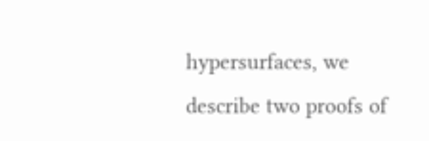hypersurfaces, we describe two proofs of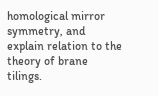homological mirror symmetry, and explain relation to the theory of brane tilings.